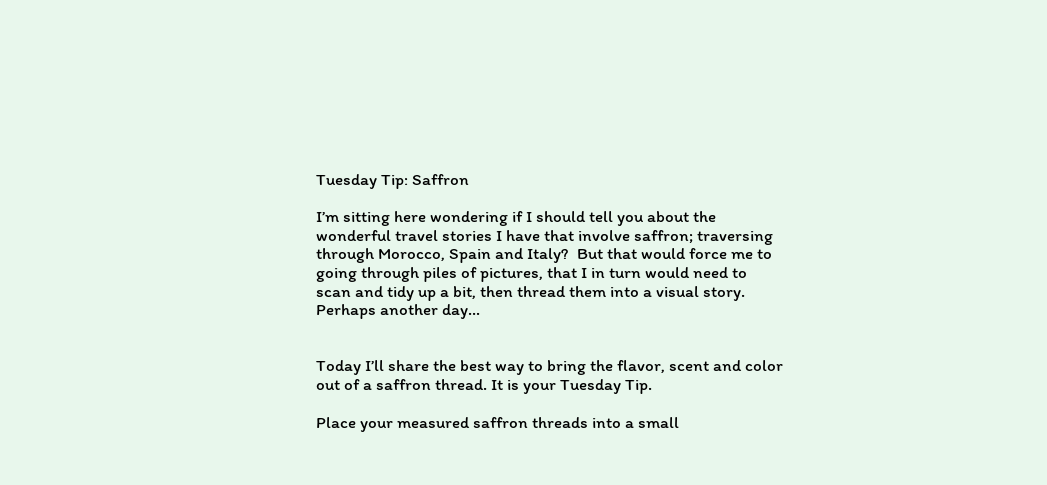Tuesday Tip: Saffron

I’m sitting here wondering if I should tell you about the wonderful travel stories I have that involve saffron; traversing through Morocco, Spain and Italy?  But that would force me to going through piles of pictures, that I in turn would need to scan and tidy up a bit, then thread them into a visual story.  Perhaps another day…


Today I’ll share the best way to bring the flavor, scent and color out of a saffron thread. It is your Tuesday Tip.

Place your measured saffron threads into a small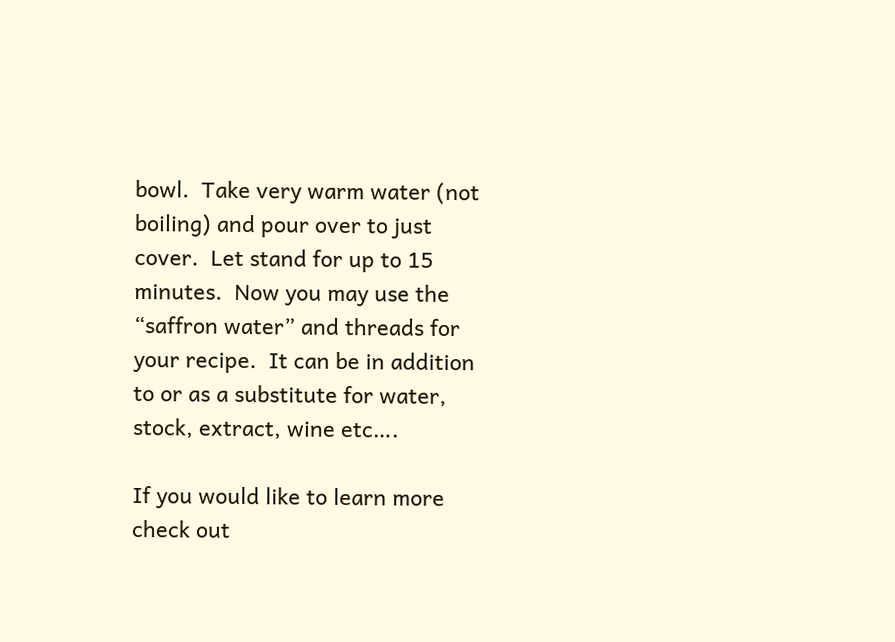bowl.  Take very warm water (not boiling) and pour over to just cover.  Let stand for up to 15 minutes.  Now you may use the “saffron water” and threads for your recipe.  It can be in addition to or as a substitute for water, stock, extract, wine etc….

If you would like to learn more check out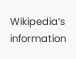Wikipedia’s information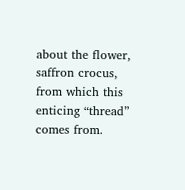about the flower, saffron crocus, from which this enticing “thread” comes from.